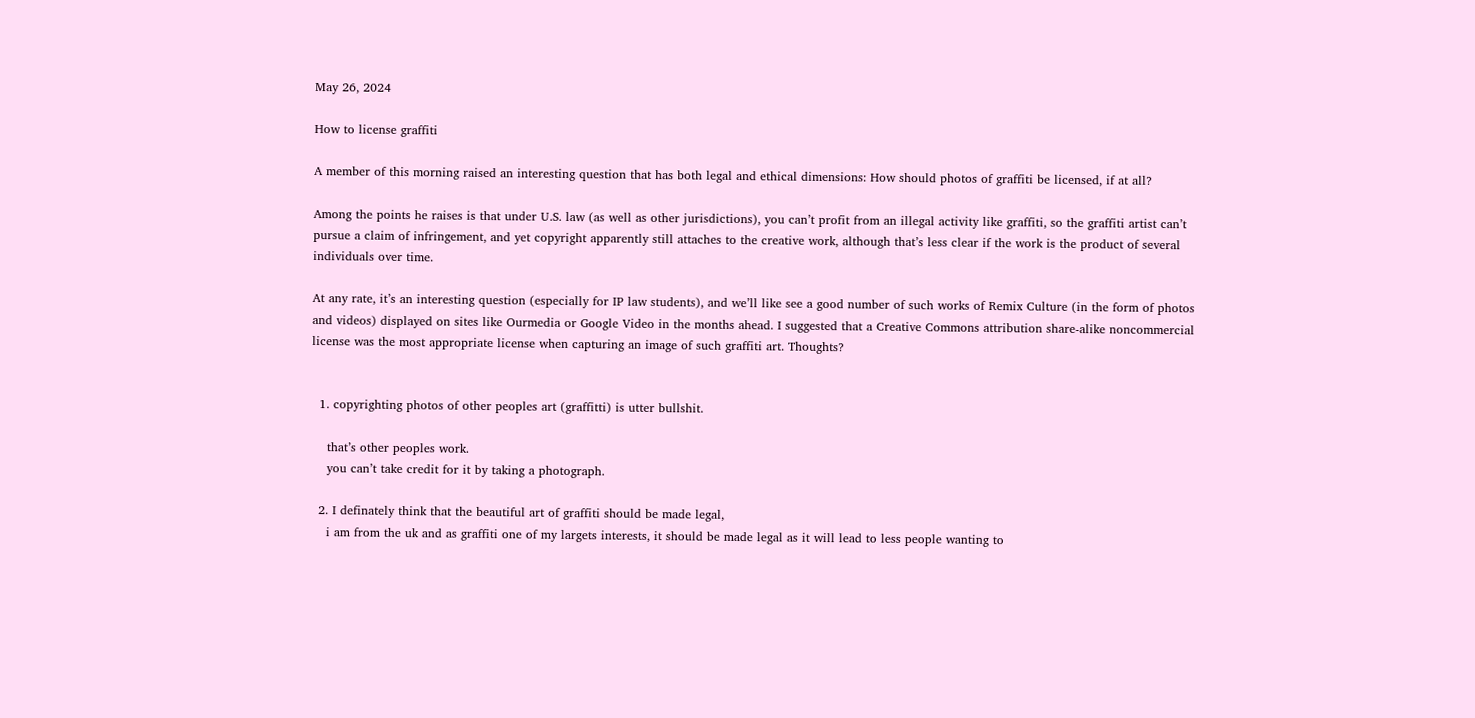May 26, 2024

How to license graffiti

A member of this morning raised an interesting question that has both legal and ethical dimensions: How should photos of graffiti be licensed, if at all?

Among the points he raises is that under U.S. law (as well as other jurisdictions), you can’t profit from an illegal activity like graffiti, so the graffiti artist can’t pursue a claim of infringement, and yet copyright apparently still attaches to the creative work, although that’s less clear if the work is the product of several individuals over time.

At any rate, it’s an interesting question (especially for IP law students), and we’ll like see a good number of such works of Remix Culture (in the form of photos and videos) displayed on sites like Ourmedia or Google Video in the months ahead. I suggested that a Creative Commons attribution share-alike noncommercial license was the most appropriate license when capturing an image of such graffiti art. Thoughts?


  1. copyrighting photos of other peoples art (graffitti) is utter bullshit.

    that’s other peoples work.
    you can’t take credit for it by taking a photograph.

  2. I definately think that the beautiful art of graffiti should be made legal,
    i am from the uk and as graffiti one of my largets interests, it should be made legal as it will lead to less people wanting to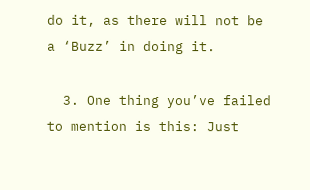do it, as there will not be a ‘Buzz’ in doing it.

  3. One thing you’ve failed to mention is this: Just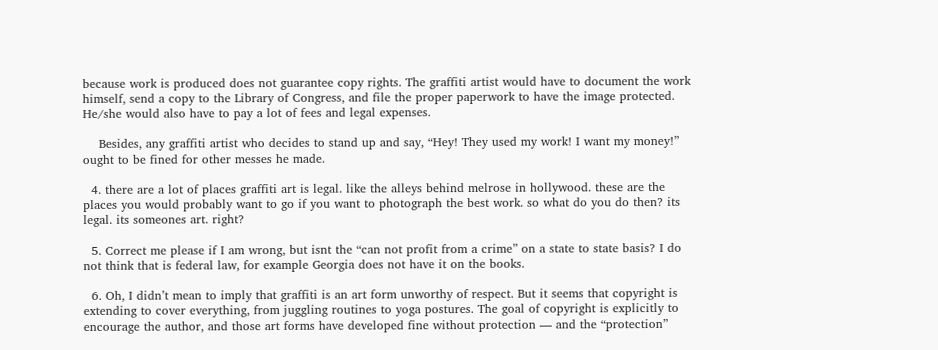because work is produced does not guarantee copy rights. The graffiti artist would have to document the work himself, send a copy to the Library of Congress, and file the proper paperwork to have the image protected. He/she would also have to pay a lot of fees and legal expenses.

    Besides, any graffiti artist who decides to stand up and say, “Hey! They used my work! I want my money!” ought to be fined for other messes he made.

  4. there are a lot of places graffiti art is legal. like the alleys behind melrose in hollywood. these are the places you would probably want to go if you want to photograph the best work. so what do you do then? its legal. its someones art. right?

  5. Correct me please if I am wrong, but isnt the “can not profit from a crime” on a state to state basis? I do not think that is federal law, for example Georgia does not have it on the books.

  6. Oh, I didn’t mean to imply that graffiti is an art form unworthy of respect. But it seems that copyright is extending to cover everything, from juggling routines to yoga postures. The goal of copyright is explicitly to encourage the author, and those art forms have developed fine without protection — and the “protection”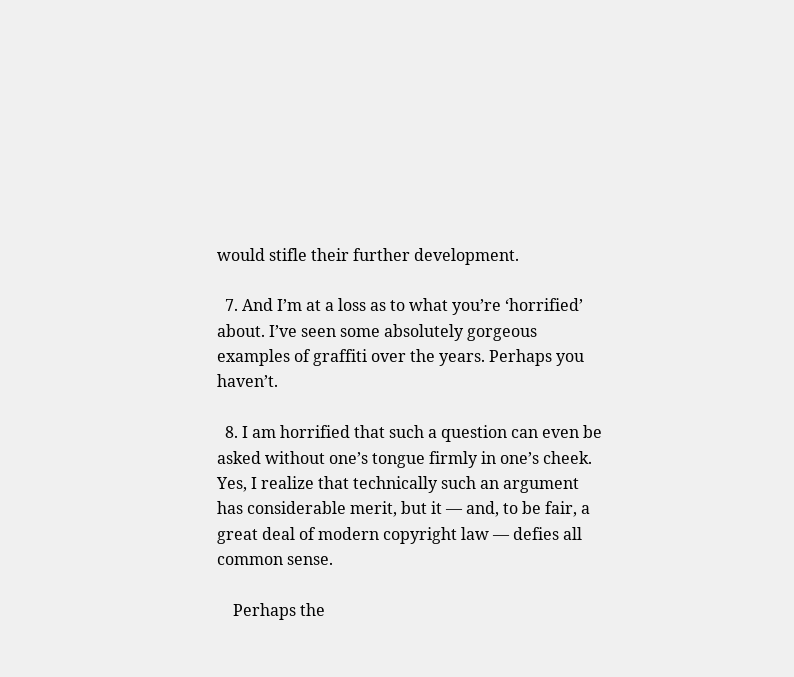would stifle their further development.

  7. And I’m at a loss as to what you’re ‘horrified’ about. I’ve seen some absolutely gorgeous examples of graffiti over the years. Perhaps you haven’t.

  8. I am horrified that such a question can even be asked without one’s tongue firmly in one’s cheek. Yes, I realize that technically such an argument has considerable merit, but it — and, to be fair, a great deal of modern copyright law — defies all common sense.

    Perhaps the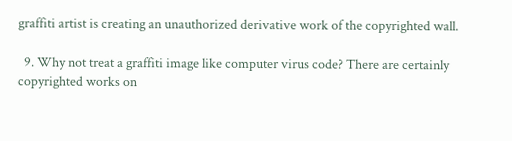graffiti artist is creating an unauthorized derivative work of the copyrighted wall.

  9. Why not treat a graffiti image like computer virus code? There are certainly copyrighted works on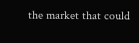the market that could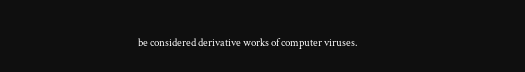be considered derivative works of computer viruses.